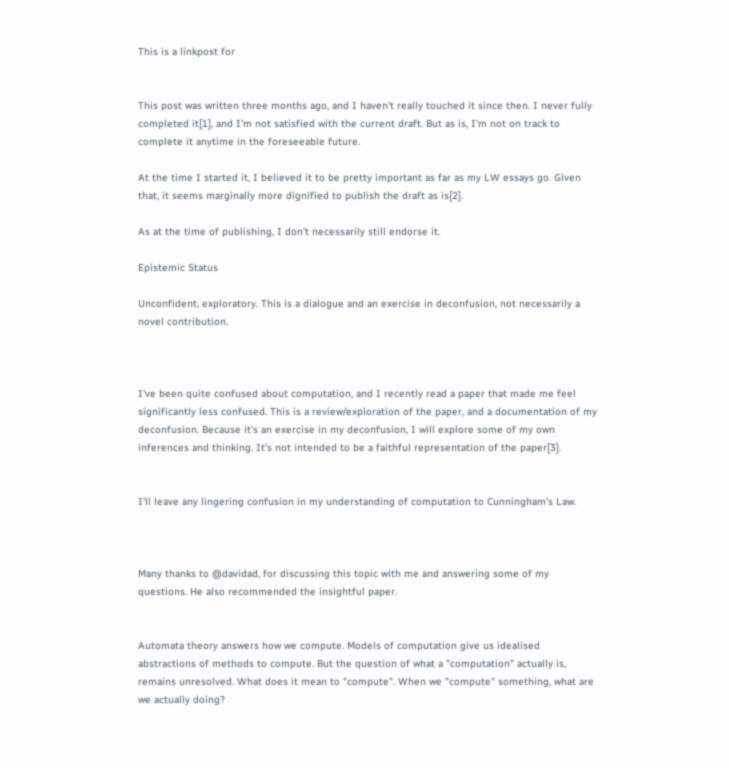This is a linkpost for


This post was written three months ago, and I haven't really touched it since then. I never fully completed it[1], and I'm not satisfied with the current draft. But as is, I'm not on track to complete it anytime in the foreseeable future.

At the time I started it, I believed it to be pretty important as far as my LW essays go. Given that, it seems marginally more dignified to publish the draft as is[2].

As at the time of publishing, I don't necessarily still endorse it.

Epistemic Status

Unconfident, exploratory. This is a dialogue and an exercise in deconfusion, not necessarily a novel contribution.



I've been quite confused about computation, and I recently read a paper that made me feel significantly less confused. This is a review/exploration of the paper, and a documentation of my deconfusion. Because it's an exercise in my deconfusion, I will explore some of my own inferences and thinking. It's not intended to be a faithful representation of the paper[3].


I'll leave any lingering confusion in my understanding of computation to Cunningham's Law.



Many thanks to @davidad, for discussing this topic with me and answering some of my questions. He also recommended the insightful paper.


Automata theory answers how we compute. Models of computation give us idealised abstractions of methods to compute. But the question of what a "computation" actually is, remains unresolved. What does it mean to "compute". When we "compute" something, what are we actually doing?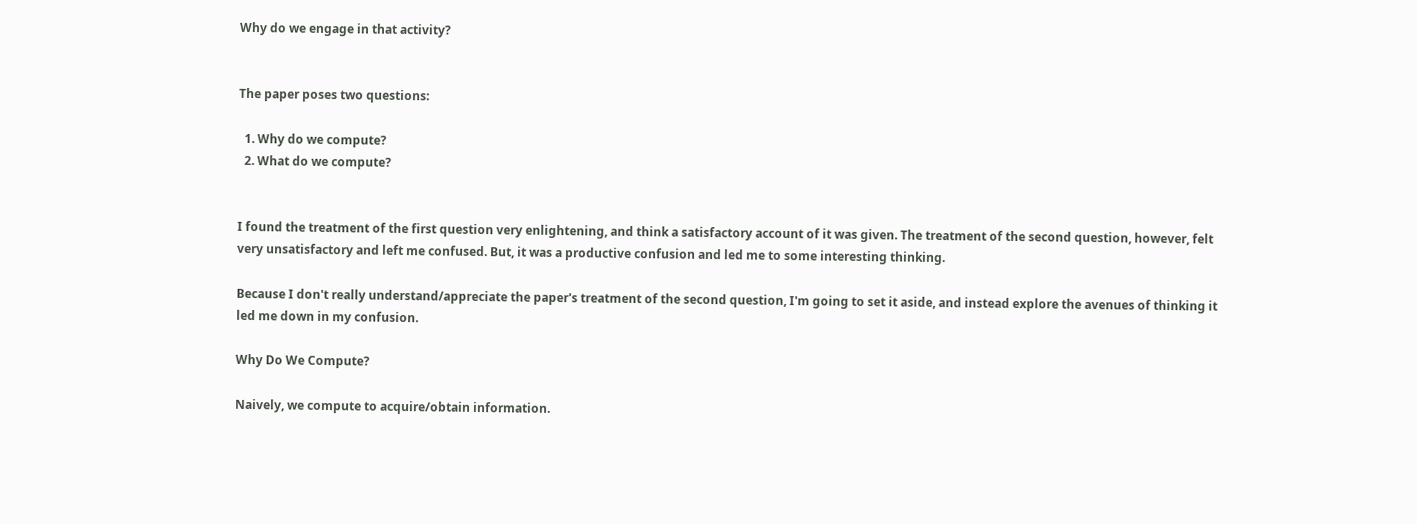Why do we engage in that activity?


The paper poses two questions:

  1. Why do we compute?
  2. What do we compute?


I found the treatment of the first question very enlightening, and think a satisfactory account of it was given. The treatment of the second question, however, felt very unsatisfactory and left me confused. But, it was a productive confusion and led me to some interesting thinking.

Because I don't really understand/appreciate the paper's treatment of the second question, I'm going to set it aside, and instead explore the avenues of thinking it led me down in my confusion.

Why Do We Compute?

Naively, we compute to acquire/obtain information.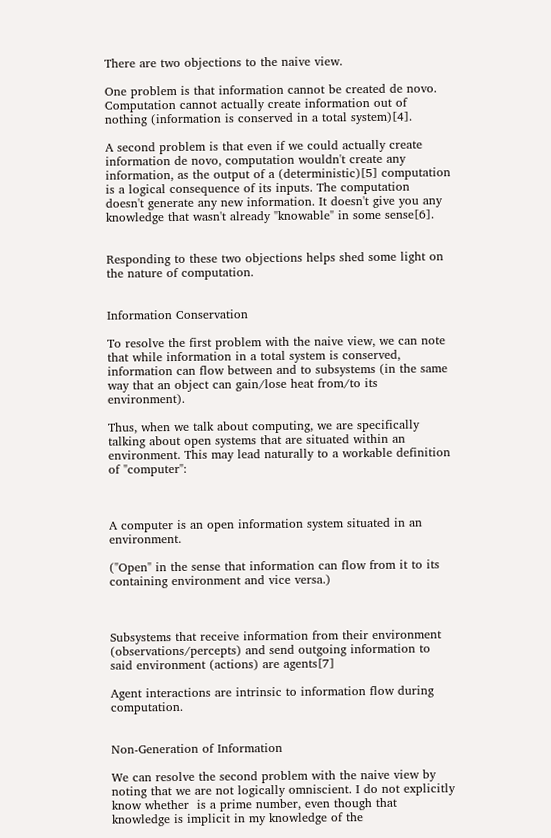There are two objections to the naive view.

One problem is that information cannot be created de novo. Computation cannot actually create information out of nothing (information is conserved in a total system)[4].

A second problem is that even if we could actually create information de novo, computation wouldn't create any information, as the output of a (deterministic)[5] computation is a logical consequence of its inputs. The computation doesn't generate any new information. It doesn't give you any knowledge that wasn't already "knowable" in some sense[6].


Responding to these two objections helps shed some light on the nature of computation.


Information Conservation

To resolve the first problem with the naive view, we can note that while information in a total system is conserved, information can flow between and to subsystems (in the same way that an object can gain/lose heat from/to its environment).

Thus, when we talk about computing, we are specifically talking about open systems that are situated within an environment. This may lead naturally to a workable definition of "computer":



A computer is an open information system situated in an environment.

("Open" in the sense that information can flow from it to its containing environment and vice versa.)



Subsystems that receive information from their environment (observations/percepts) and send outgoing information to said environment (actions) are agents[7]

Agent interactions are intrinsic to information flow during computation.


Non-Generation of Information

We can resolve the second problem with the naive view by noting that we are not logically omniscient. I do not explicitly know whether  is a prime number, even though that knowledge is implicit in my knowledge of the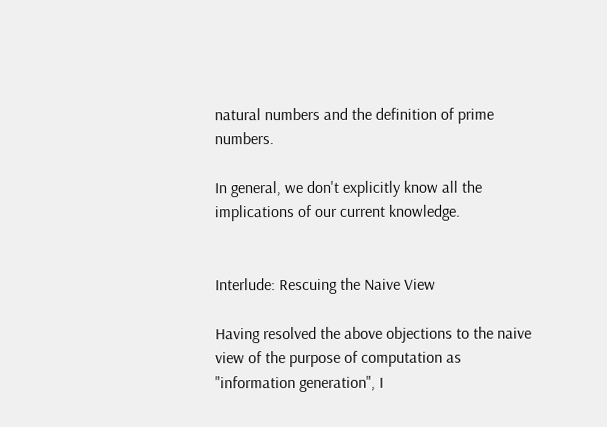natural numbers and the definition of prime numbers.

In general, we don't explicitly know all the implications of our current knowledge.


Interlude: Rescuing the Naive View

Having resolved the above objections to the naive view of the purpose of computation as "information generation", I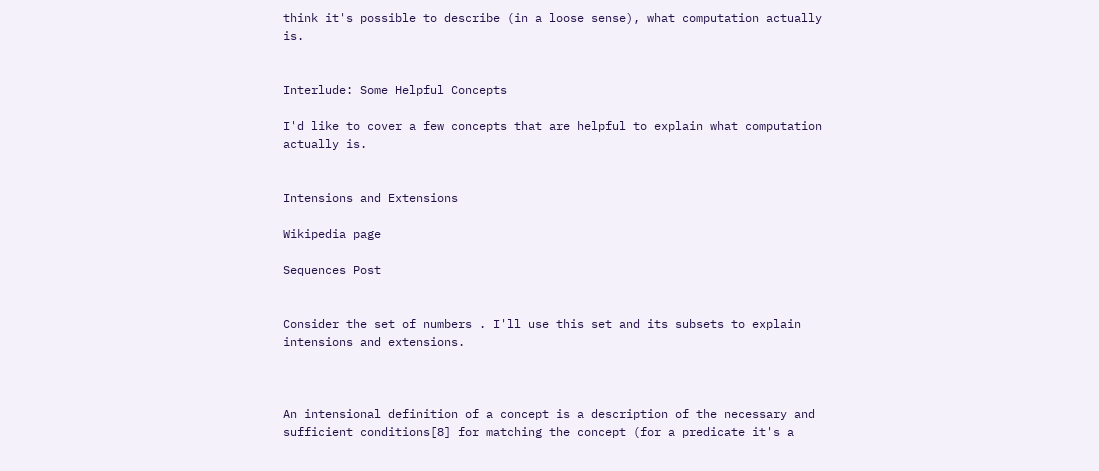think it's possible to describe (in a loose sense), what computation actually is.


Interlude: Some Helpful Concepts

I'd like to cover a few concepts that are helpful to explain what computation actually is.


Intensions and Extensions

Wikipedia page

Sequences Post


Consider the set of numbers . I'll use this set and its subsets to explain intensions and extensions.



An intensional definition of a concept is a description of the necessary and sufficient conditions[8] for matching the concept (for a predicate it's a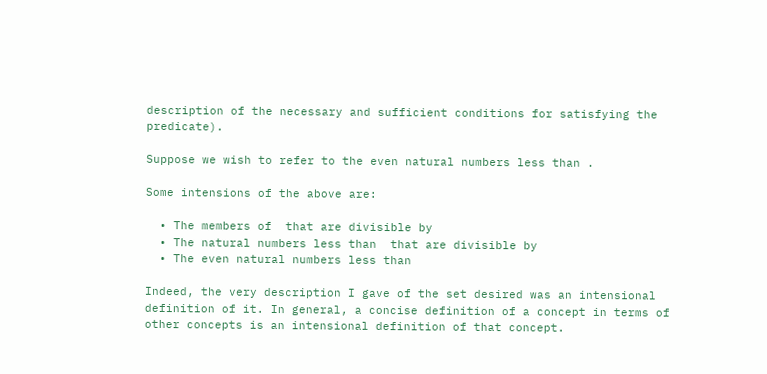description of the necessary and sufficient conditions for satisfying the predicate).

Suppose we wish to refer to the even natural numbers less than .

Some intensions of the above are:

  • The members of  that are divisible by
  • The natural numbers less than  that are divisible by
  • The even natural numbers less than

Indeed, the very description I gave of the set desired was an intensional definition of it. In general, a concise definition of a concept in terms of other concepts is an intensional definition of that concept.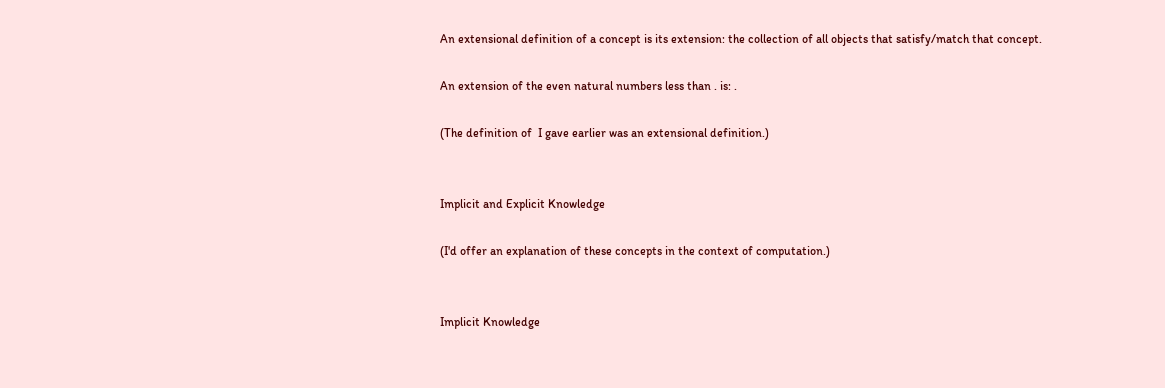An extensional definition of a concept is its extension: the collection of all objects that satisfy/match that concept.

An extension of the even natural numbers less than . is: .

(The definition of  I gave earlier was an extensional definition.)


Implicit and Explicit Knowledge

(I'd offer an explanation of these concepts in the context of computation.)


Implicit Knowledge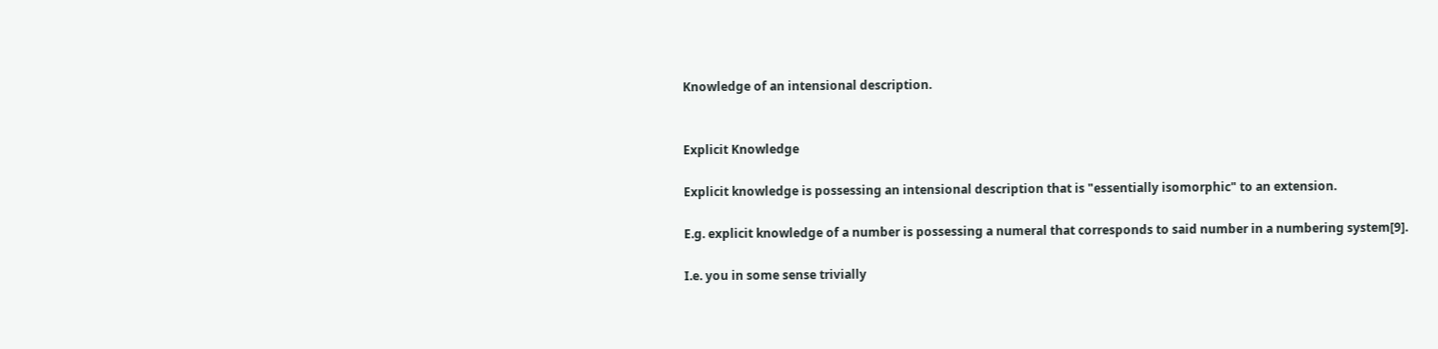Knowledge of an intensional description.


Explicit Knowledge

Explicit knowledge is possessing an intensional description that is "essentially isomorphic" to an extension.

E.g. explicit knowledge of a number is possessing a numeral that corresponds to said number in a numbering system[9].

I.e. you in some sense trivially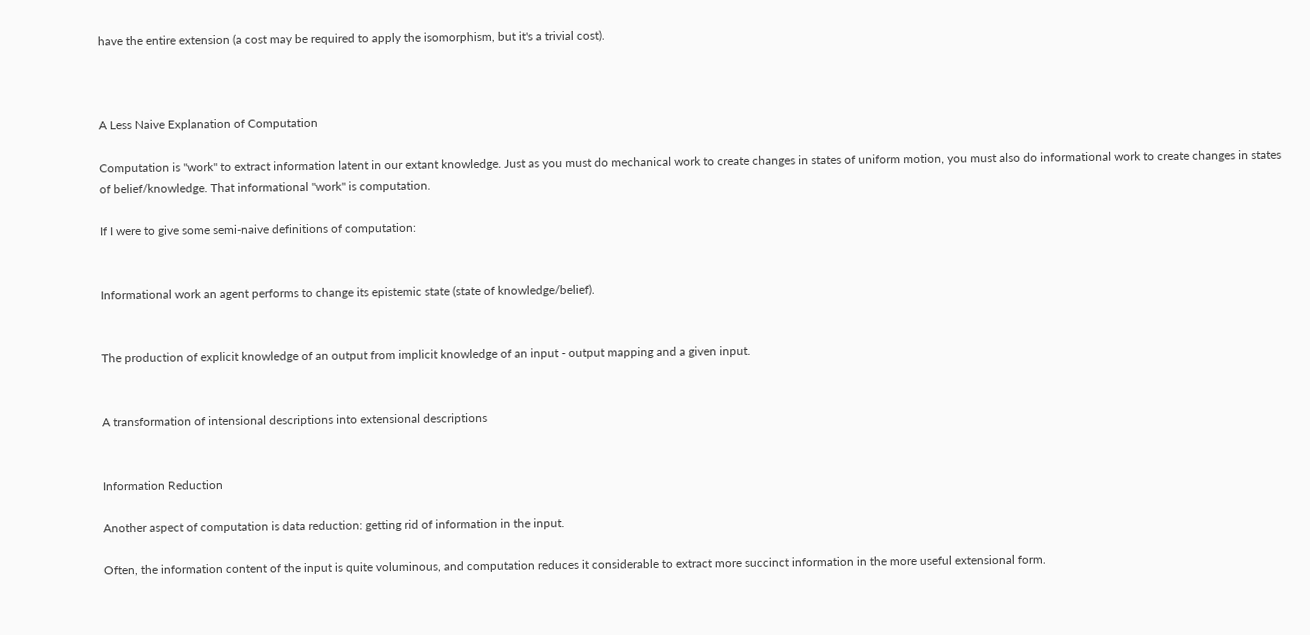have the entire extension (a cost may be required to apply the isomorphism, but it's a trivial cost).



A Less Naive Explanation of Computation

Computation is "work" to extract information latent in our extant knowledge. Just as you must do mechanical work to create changes in states of uniform motion, you must also do informational work to create changes in states of belief/knowledge. That informational "work" is computation.

If I were to give some semi-naive definitions of computation:


Informational work an agent performs to change its epistemic state (state of knowledge/belief).


The production of explicit knowledge of an output from implicit knowledge of an input - output mapping and a given input.


A transformation of intensional descriptions into extensional descriptions


Information Reduction

Another aspect of computation is data reduction: getting rid of information in the input.

Often, the information content of the input is quite voluminous, and computation reduces it considerable to extract more succinct information in the more useful extensional form.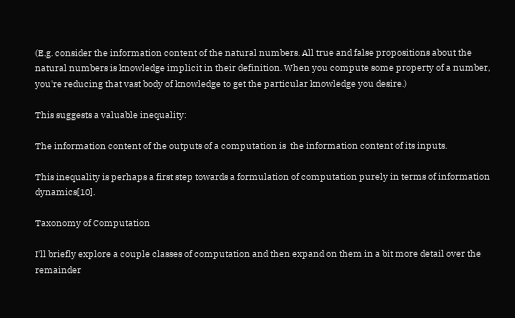(E.g. consider the information content of the natural numbers. All true and false propositions about the natural numbers is knowledge implicit in their definition. When you compute some property of a number, you're reducing that vast body of knowledge to get the particular knowledge you desire.)

This suggests a valuable inequality:

The information content of the outputs of a computation is  the information content of its inputs.

This inequality is perhaps a first step towards a formulation of computation purely in terms of information dynamics[10].

Taxonomy of Computation

I'll briefly explore a couple classes of computation and then expand on them in a bit more detail over the remainder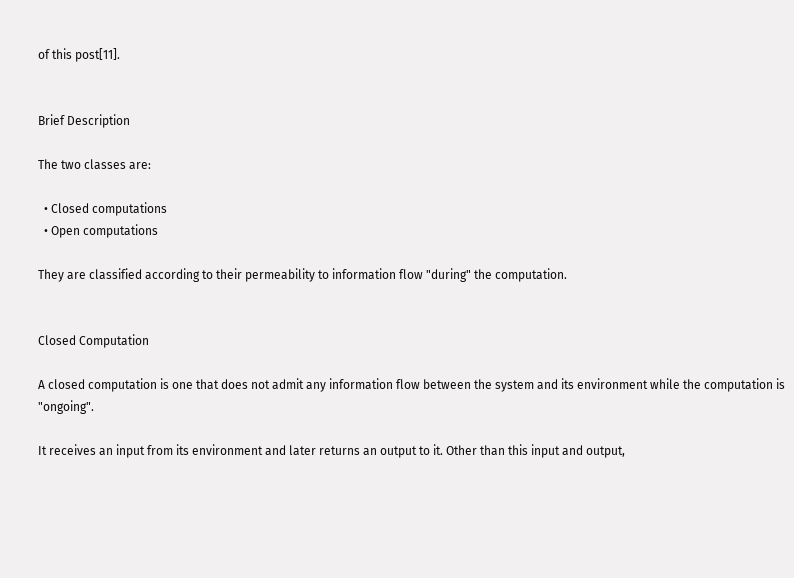of this post[11].


Brief Description

The two classes are:

  • Closed computations
  • Open computations

They are classified according to their permeability to information flow "during" the computation.


Closed Computation

A closed computation is one that does not admit any information flow between the system and its environment while the computation is "ongoing".

It receives an input from its environment and later returns an output to it. Other than this input and output,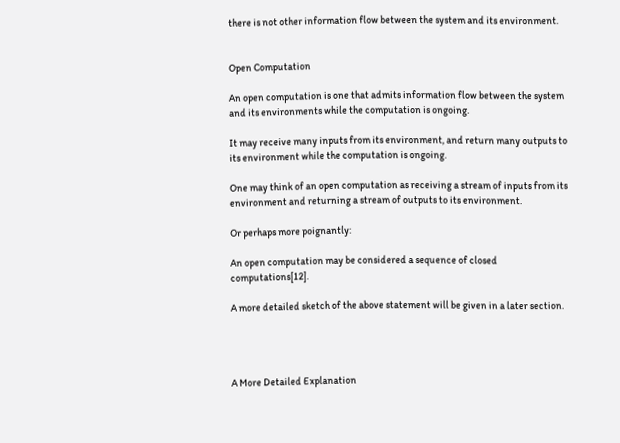there is not other information flow between the system and its environment.


Open Computation

An open computation is one that admits information flow between the system and its environments while the computation is ongoing.

It may receive many inputs from its environment, and return many outputs to its environment while the computation is ongoing.

One may think of an open computation as receiving a stream of inputs from its environment and returning a stream of outputs to its environment.

Or perhaps more poignantly:

An open computation may be considered a sequence of closed computations[12].

A more detailed sketch of the above statement will be given in a later section.




A More Detailed Explanation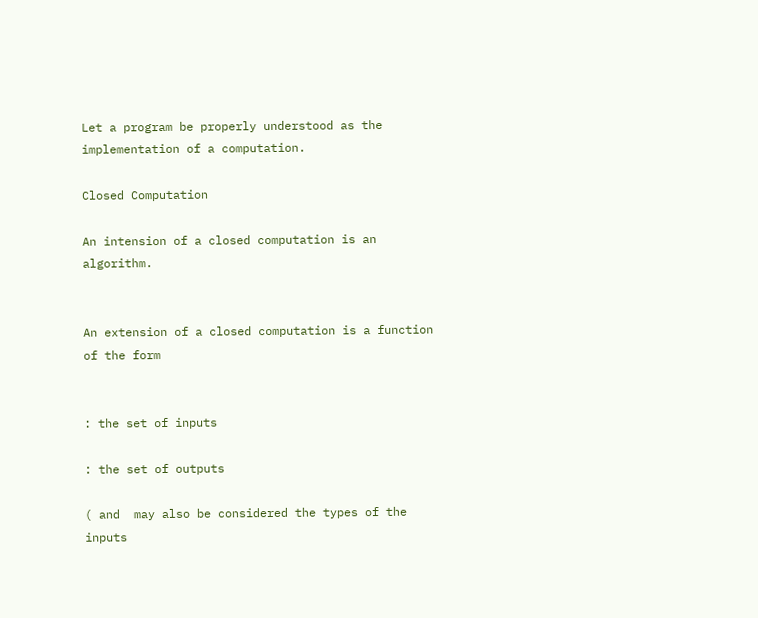Let a program be properly understood as the implementation of a computation.

Closed Computation

An intension of a closed computation is an algorithm.


An extension of a closed computation is a function  of the form


: the set of inputs

: the set of outputs

( and  may also be considered the types of the inputs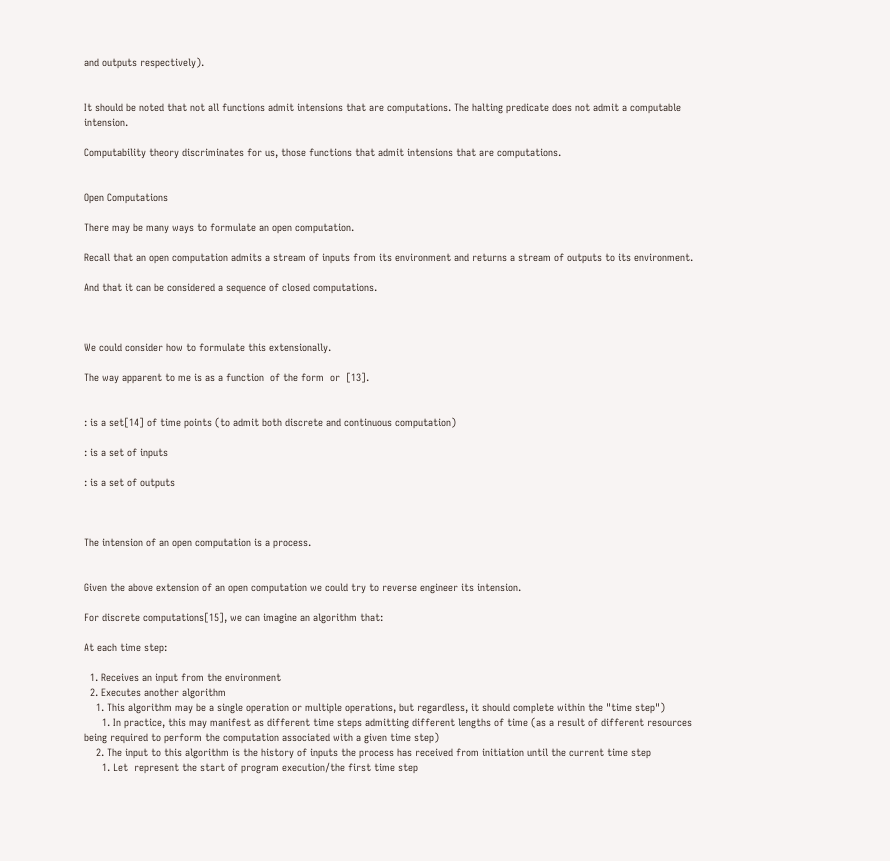and outputs respectively).


It should be noted that not all functions admit intensions that are computations. The halting predicate does not admit a computable intension.

Computability theory discriminates for us, those functions that admit intensions that are computations.


Open Computations

There may be many ways to formulate an open computation.

Recall that an open computation admits a stream of inputs from its environment and returns a stream of outputs to its environment.

And that it can be considered a sequence of closed computations.



We could consider how to formulate this extensionally.

The way apparent to me is as a function  of the form  or  [13].


: is a set[14] of time points (to admit both discrete and continuous computation)

: is a set of inputs

: is a set of outputs



The intension of an open computation is a process.


Given the above extension of an open computation we could try to reverse engineer its intension.

For discrete computations[15], we can imagine an algorithm that:

At each time step:

  1. Receives an input from the environment
  2. Executes another algorithm
    1. This algorithm may be a single operation or multiple operations, but regardless, it should complete within the "time step")
      1. In practice, this may manifest as different time steps admitting different lengths of time (as a result of different resources being required to perform the computation associated with a given time step)
    2. The input to this algorithm is the history of inputs the process has received from initiation until the current time step
      1. Let  represent the start of program execution/the first time step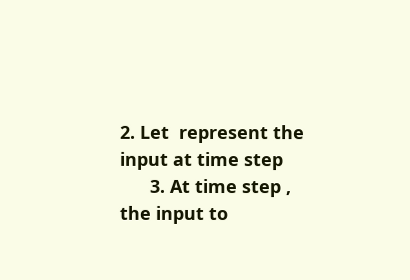2. Let  represent the input at time step
      3. At time step , the input to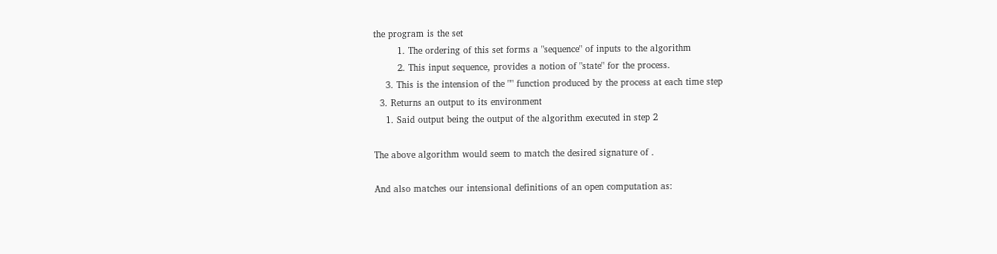the program is the set
        1. The ordering of this set forms a "sequence" of inputs to the algorithm
        2. This input sequence, provides a notion of "state" for the process.
    3. This is the intension of the "" function produced by the process at each time step
  3. Returns an output to its environment
    1. Said output being the output of the algorithm executed in step 2

The above algorithm would seem to match the desired signature of .

And also matches our intensional definitions of an open computation as: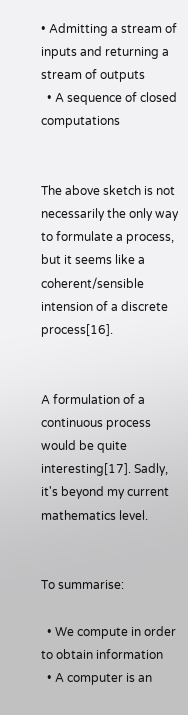• Admitting a stream of inputs and returning a stream of outputs
  • A sequence of closed computations


The above sketch is not necessarily the only way to formulate a process, but it seems like a coherent/sensible intension of a discrete process[16].


A formulation of a continuous process would be quite interesting[17]. Sadly, it's beyond my current mathematics level.


To summarise:

  • We compute in order to obtain information
  • A computer is an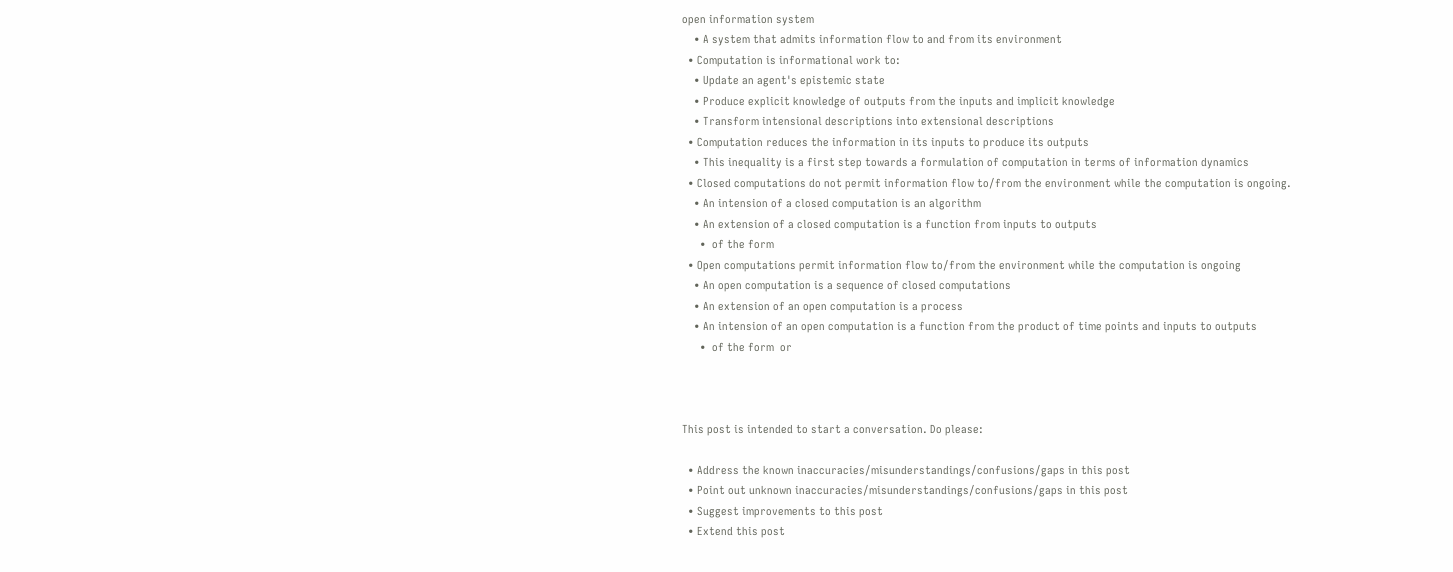open information system
    • A system that admits information flow to and from its environment
  • Computation is informational work to:
    • Update an agent's epistemic state
    • Produce explicit knowledge of outputs from the inputs and implicit knowledge
    • Transform intensional descriptions into extensional descriptions
  • Computation reduces the information in its inputs to produce its outputs
    • This inequality is a first step towards a formulation of computation in terms of information dynamics
  • Closed computations do not permit information flow to/from the environment while the computation is ongoing.
    • An intension of a closed computation is an algorithm
    • An extension of a closed computation is a function from inputs to outputs
      •  of the form
  • Open computations permit information flow to/from the environment while the computation is ongoing
    • An open computation is a sequence of closed computations
    • An extension of an open computation is a process
    • An intension of an open computation is a function from the product of time points and inputs to outputs
      •  of the form  or



This post is intended to start a conversation. Do please:

  • Address the known inaccuracies/misunderstandings/confusions/gaps in this post
  • Point out unknown inaccuracies/misunderstandings/confusions/gaps in this post
  • Suggest improvements to this post
  • Extend this post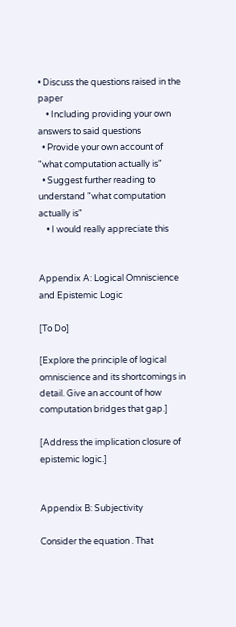• Discuss the questions raised in the paper
    • Including providing your own answers to said questions
  • Provide your own account of "what computation actually is"
  • Suggest further reading to understand "what computation actually is"
    • I would really appreciate this


Appendix A: Logical Omniscience and Epistemic Logic

[To Do]

[Explore the principle of logical omniscience and its shortcomings in detail. Give an account of how computation bridges that gap.]

[Address the implication closure of epistemic logic.]


Appendix B: Subjectivity

Consider the equation . That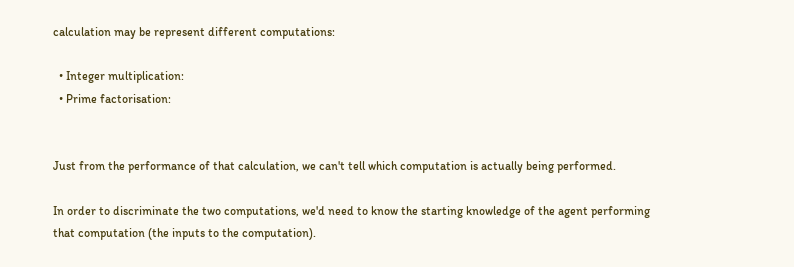calculation may be represent different computations:

  • Integer multiplication:
  • Prime factorisation:


Just from the performance of that calculation, we can't tell which computation is actually being performed.

In order to discriminate the two computations, we'd need to know the starting knowledge of the agent performing that computation (the inputs to the computation).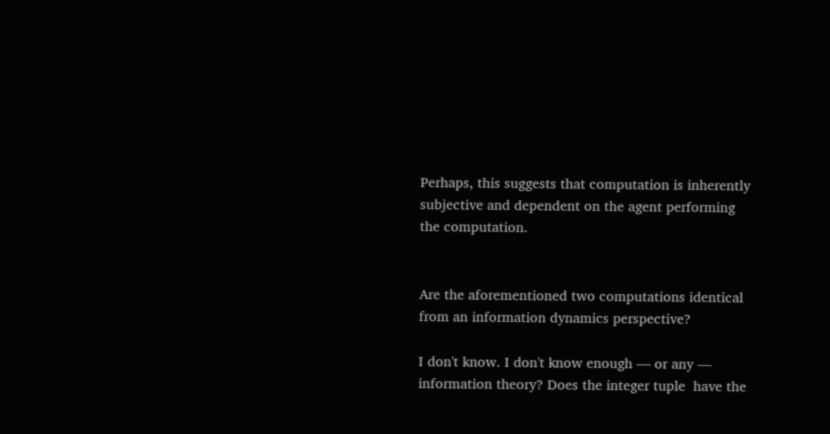Perhaps, this suggests that computation is inherently subjective and dependent on the agent performing the computation.


Are the aforementioned two computations identical from an information dynamics perspective?

I don't know. I don't know enough — or any — information theory? Does the integer tuple  have the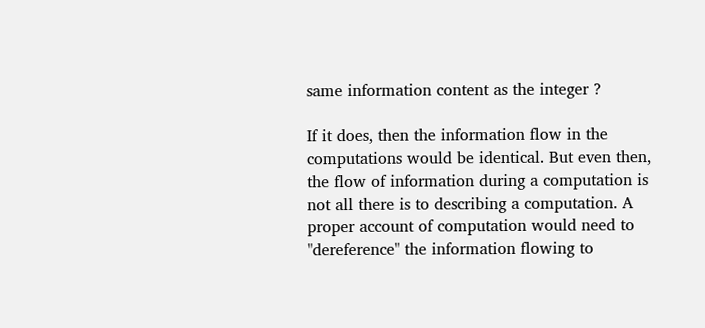same information content as the integer ?

If it does, then the information flow in the computations would be identical. But even then, the flow of information during a computation is not all there is to describing a computation. A proper account of computation would need to "dereference" the information flowing to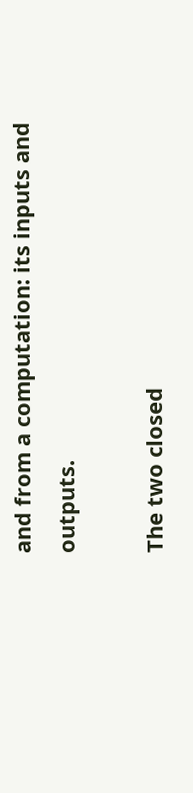and from a computation: its inputs and outputs.

The two closed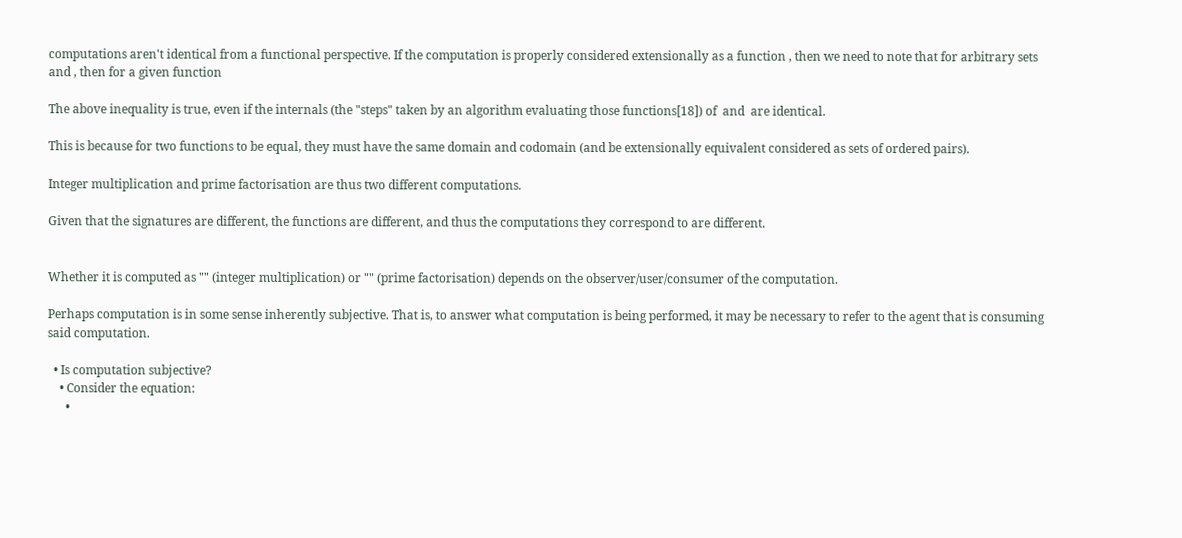computations aren't identical from a functional perspective. If the computation is properly considered extensionally as a function , then we need to note that for arbitrary sets  and , then for a given function

The above inequality is true, even if the internals (the "steps" taken by an algorithm evaluating those functions[18]) of  and  are identical.

This is because for two functions to be equal, they must have the same domain and codomain (and be extensionally equivalent considered as sets of ordered pairs).

Integer multiplication and prime factorisation are thus two different computations.

Given that the signatures are different, the functions are different, and thus the computations they correspond to are different.


Whether it is computed as "" (integer multiplication) or "" (prime factorisation) depends on the observer/user/consumer of the computation.

Perhaps computation is in some sense inherently subjective. That is, to answer what computation is being performed, it may be necessary to refer to the agent that is consuming said computation.

  • Is computation subjective?
    • Consider the equation:
      •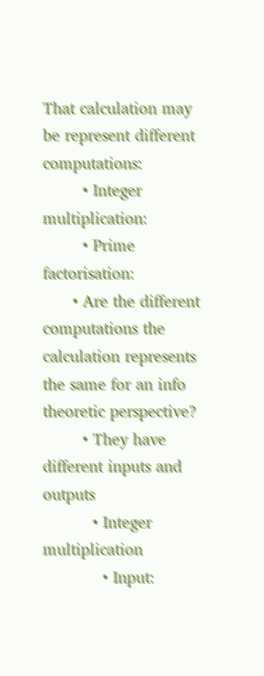That calculation may be represent different computations:
        • Integer multiplication:
        • Prime factorisation:
      • Are the different computations the calculation represents the same for an info theoretic perspective?
        • They have different inputs and outputs
          • Integer multiplication
            • Input: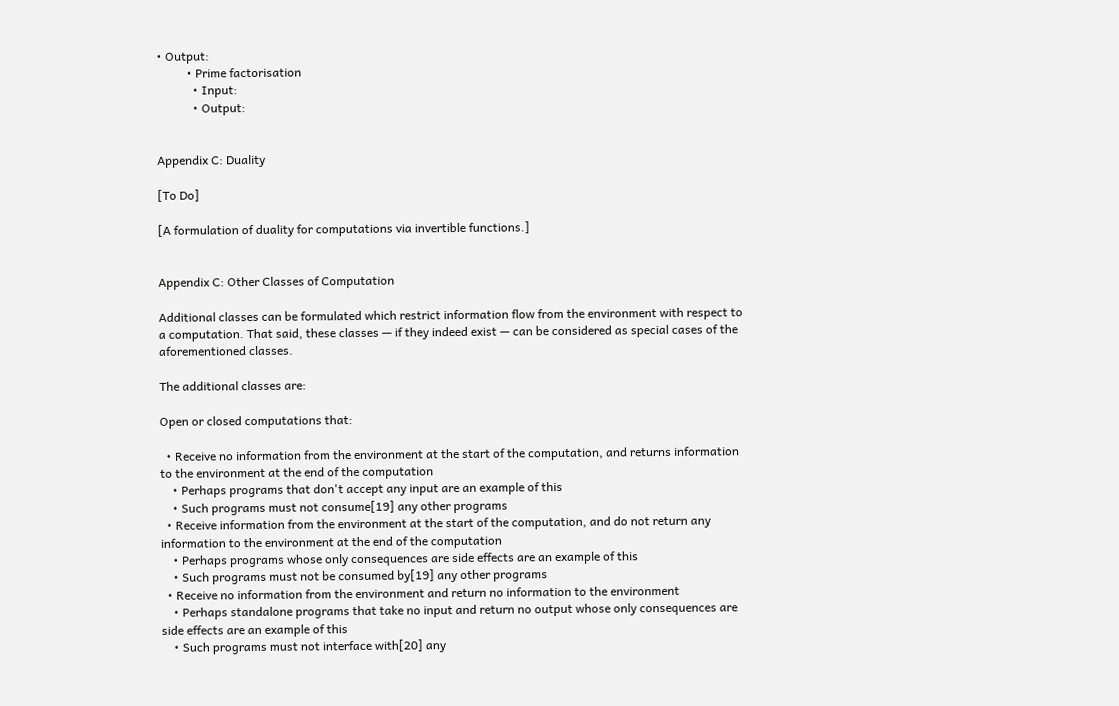• Output:
          • Prime factorisation
            • Input:
            • Output:


Appendix C: Duality

[To Do]

[A formulation of duality for computations via invertible functions.]


Appendix C: Other Classes of Computation

Additional classes can be formulated which restrict information flow from the environment with respect to a computation. That said, these classes — if they indeed exist — can be considered as special cases of the aforementioned classes.

The additional classes are:

Open or closed computations that:

  • Receive no information from the environment at the start of the computation, and returns information to the environment at the end of the computation
    • Perhaps programs that don't accept any input are an example of this
    • Such programs must not consume[19] any other programs
  • Receive information from the environment at the start of the computation, and do not return any information to the environment at the end of the computation
    • Perhaps programs whose only consequences are side effects are an example of this
    • Such programs must not be consumed by[19] any other programs
  • Receive no information from the environment and return no information to the environment
    • Perhaps standalone programs that take no input and return no output whose only consequences are side effects are an example of this
    • Such programs must not interface with[20] any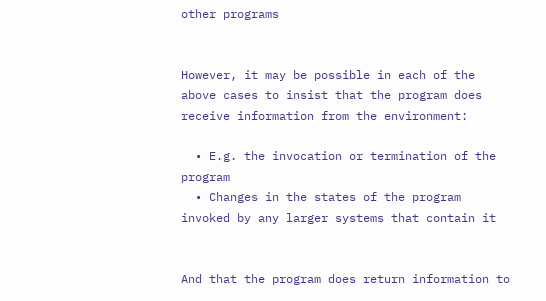other programs


However, it may be possible in each of the above cases to insist that the program does receive information from the environment:

  • E.g. the invocation or termination of the program
  • Changes in the states of the program invoked by any larger systems that contain it


And that the program does return information to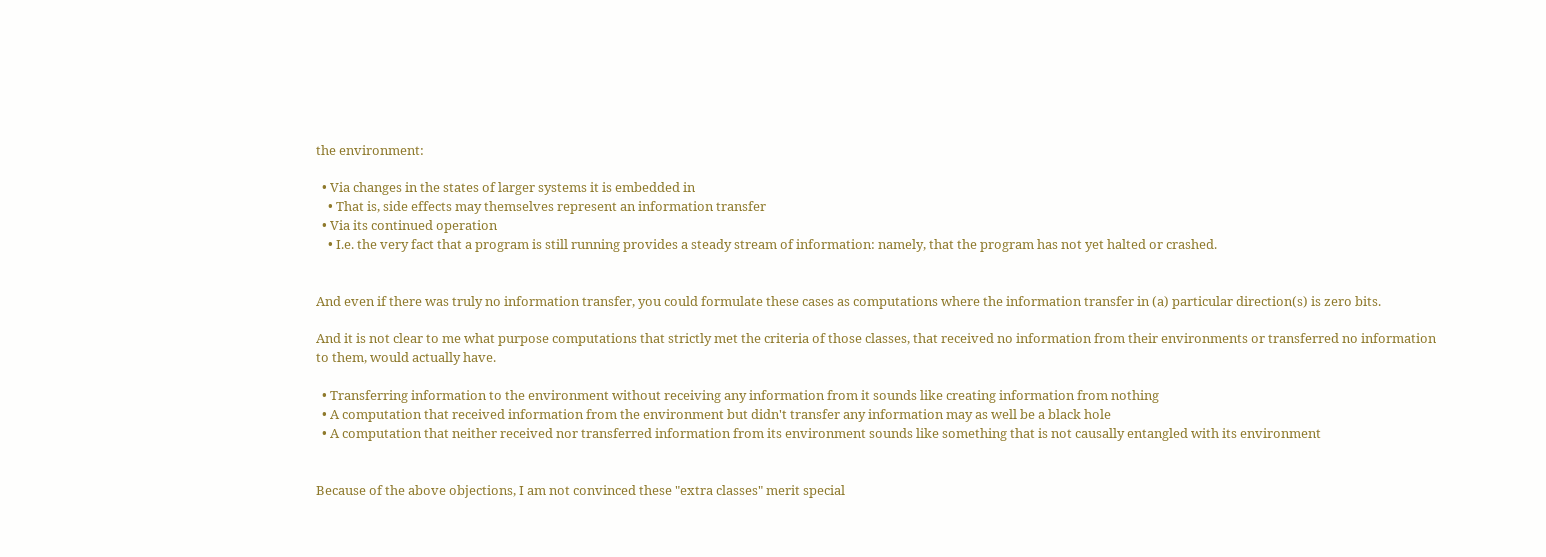the environment:

  • Via changes in the states of larger systems it is embedded in
    • That is, side effects may themselves represent an information transfer
  • Via its continued operation
    • I.e. the very fact that a program is still running provides a steady stream of information: namely, that the program has not yet halted or crashed.


And even if there was truly no information transfer, you could formulate these cases as computations where the information transfer in (a) particular direction(s) is zero bits.

And it is not clear to me what purpose computations that strictly met the criteria of those classes, that received no information from their environments or transferred no information to them, would actually have.

  • Transferring information to the environment without receiving any information from it sounds like creating information from nothing
  • A computation that received information from the environment but didn't transfer any information may as well be a black hole
  • A computation that neither received nor transferred information from its environment sounds like something that is not causally entangled with its environment


Because of the above objections, I am not convinced these "extra classes" merit special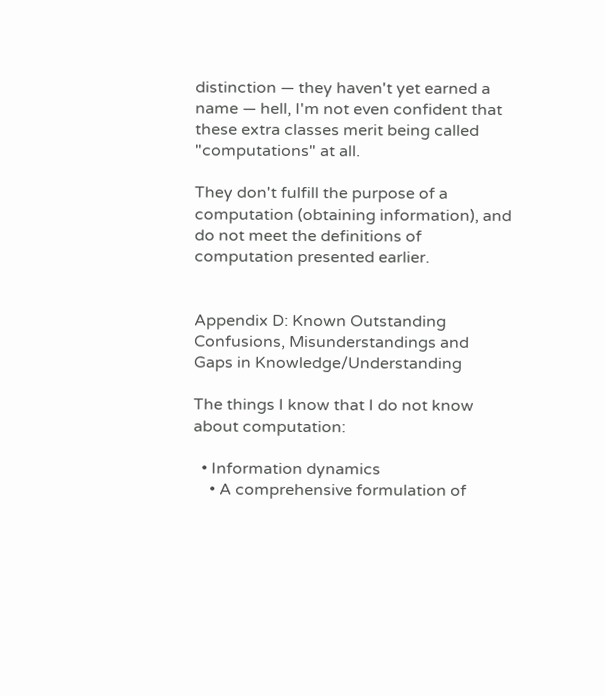distinction — they haven't yet earned a name — hell, I'm not even confident that these extra classes merit being called "computations" at all.

They don't fulfill the purpose of a computation (obtaining information), and do not meet the definitions of computation presented earlier.


Appendix D: Known Outstanding Confusions, Misunderstandings and Gaps in Knowledge/Understanding

The things I know that I do not know about computation:

  • Information dynamics
    • A comprehensive formulation of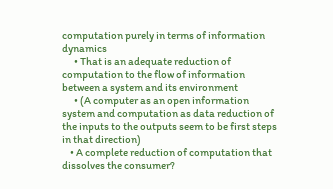computation purely in terms of information dynamics
      • That is an adequate reduction of computation to the flow of information between a system and its environment
      • (A computer as an open information system and computation as data reduction of the inputs to the outputs seem to be first steps in that direction)
    • A complete reduction of computation that dissolves the consumer?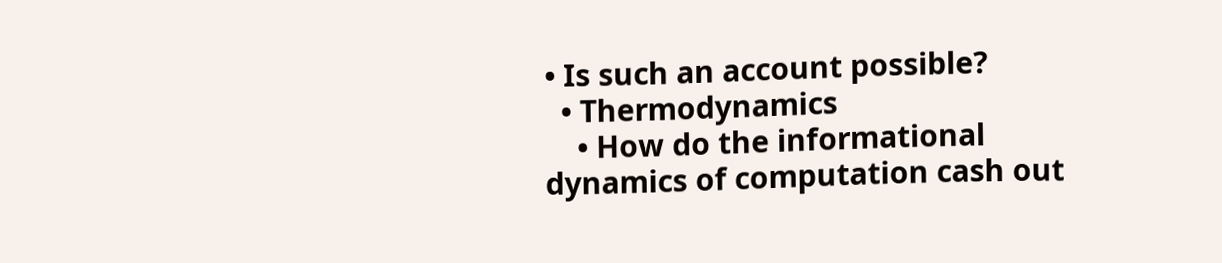• Is such an account possible?
  • Thermodynamics
    • How do the informational dynamics of computation cash out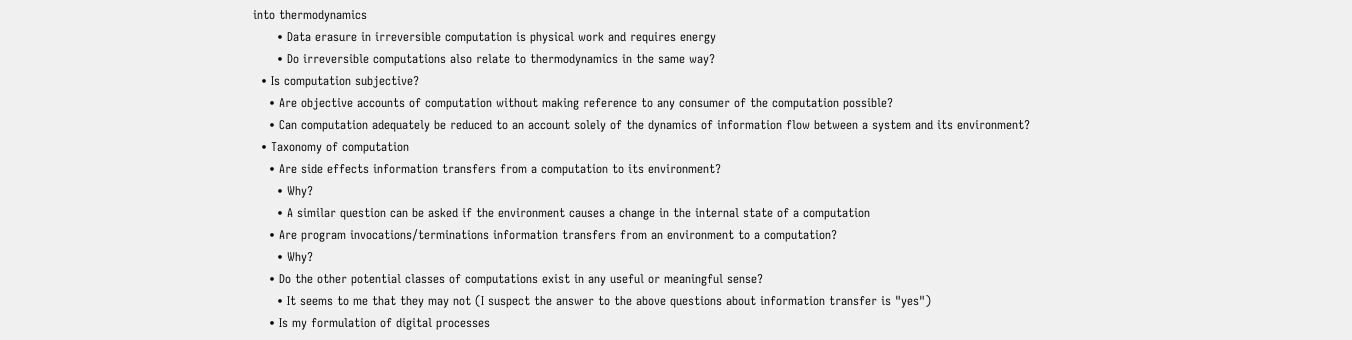into thermodynamics
      • Data erasure in irreversible computation is physical work and requires energy
      • Do irreversible computations also relate to thermodynamics in the same way?
  • Is computation subjective?
    • Are objective accounts of computation without making reference to any consumer of the computation possible?
    • Can computation adequately be reduced to an account solely of the dynamics of information flow between a system and its environment?
  • Taxonomy of computation
    • Are side effects information transfers from a computation to its environment?
      • Why?
      • A similar question can be asked if the environment causes a change in the internal state of a computation
    • Are program invocations/terminations information transfers from an environment to a computation?
      • Why?
    • Do the other potential classes of computations exist in any useful or meaningful sense?
      • It seems to me that they may not (I suspect the answer to the above questions about information transfer is "yes")
    • Is my formulation of digital processes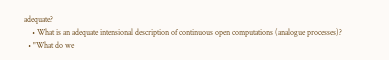adequate?
    • What is an adequate intensional description of continuous open computations (analogue processes)?
  • "What do we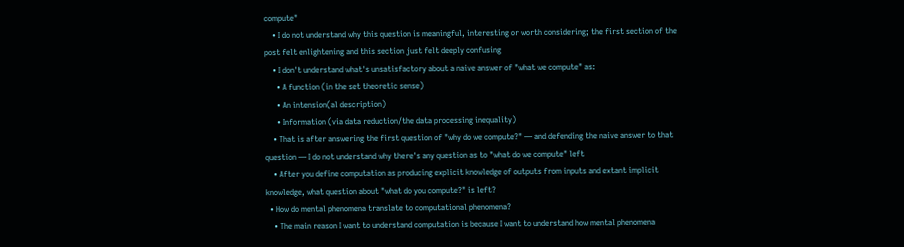compute"
    • I do not understand why this question is meaningful, interesting or worth considering; the first section of the post felt enlightening and this section just felt deeply confusing
    • I don't understand what's unsatisfactory about a naive answer of "what we compute" as:
      • A function (in the set theoretic sense)
      • An intension(al description)
      • Information (via data reduction/the data processing inequality)
    • That is after answering the first question of "why do we compute?" — and defending the naive answer to that question — I do not understand why there's any question as to "what do we compute" left
    • After you define computation as producing explicit knowledge of outputs from inputs and extant implicit knowledge, what question about "what do you compute?" is left?
  • How do mental phenomena translate to computational phenomena?
    • The main reason I want to understand computation is because I want to understand how mental phenomena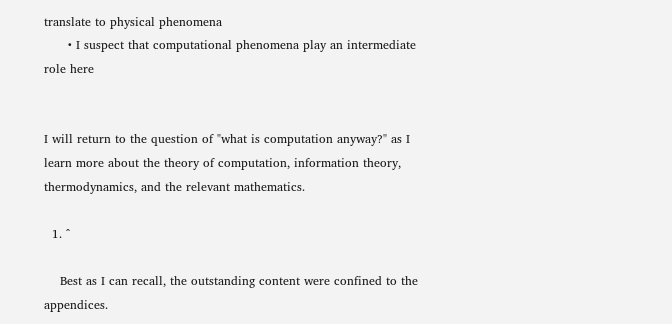translate to physical phenomena
      • I suspect that computational phenomena play an intermediate role here


I will return to the question of "what is computation anyway?" as I learn more about the theory of computation, information theory, thermodynamics, and the relevant mathematics.

  1. ^

    Best as I can recall, the outstanding content were confined to the appendices.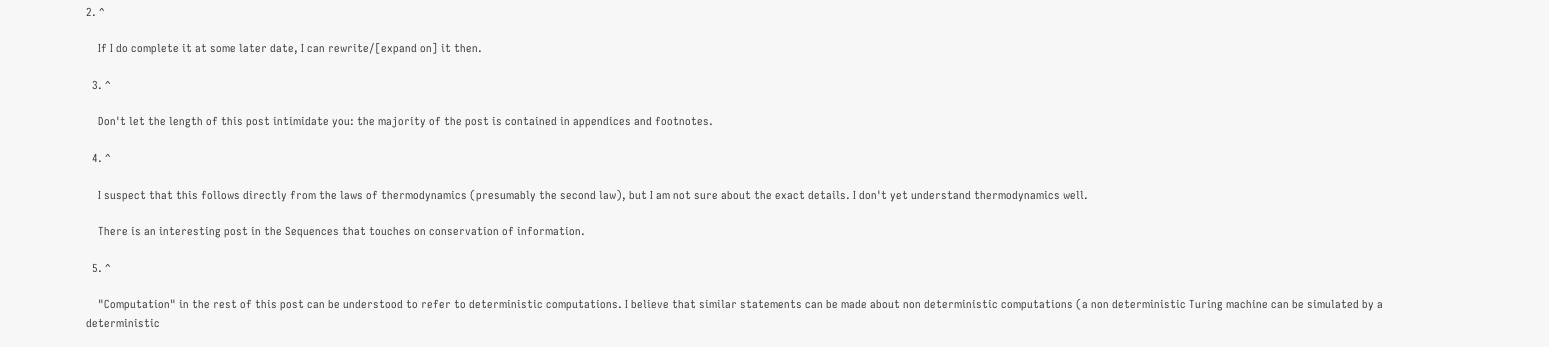2. ^

    If I do complete it at some later date, I can rewrite/[expand on] it then.

  3. ^

    Don't let the length of this post intimidate you: the majority of the post is contained in appendices and footnotes.

  4. ^

    I suspect that this follows directly from the laws of thermodynamics (presumably the second law), but I am not sure about the exact details. I don't yet understand thermodynamics well.

    There is an interesting post in the Sequences that touches on conservation of information.

  5. ^

    "Computation" in the rest of this post can be understood to refer to deterministic computations. I believe that similar statements can be made about non deterministic computations (a non deterministic Turing machine can be simulated by a deterministic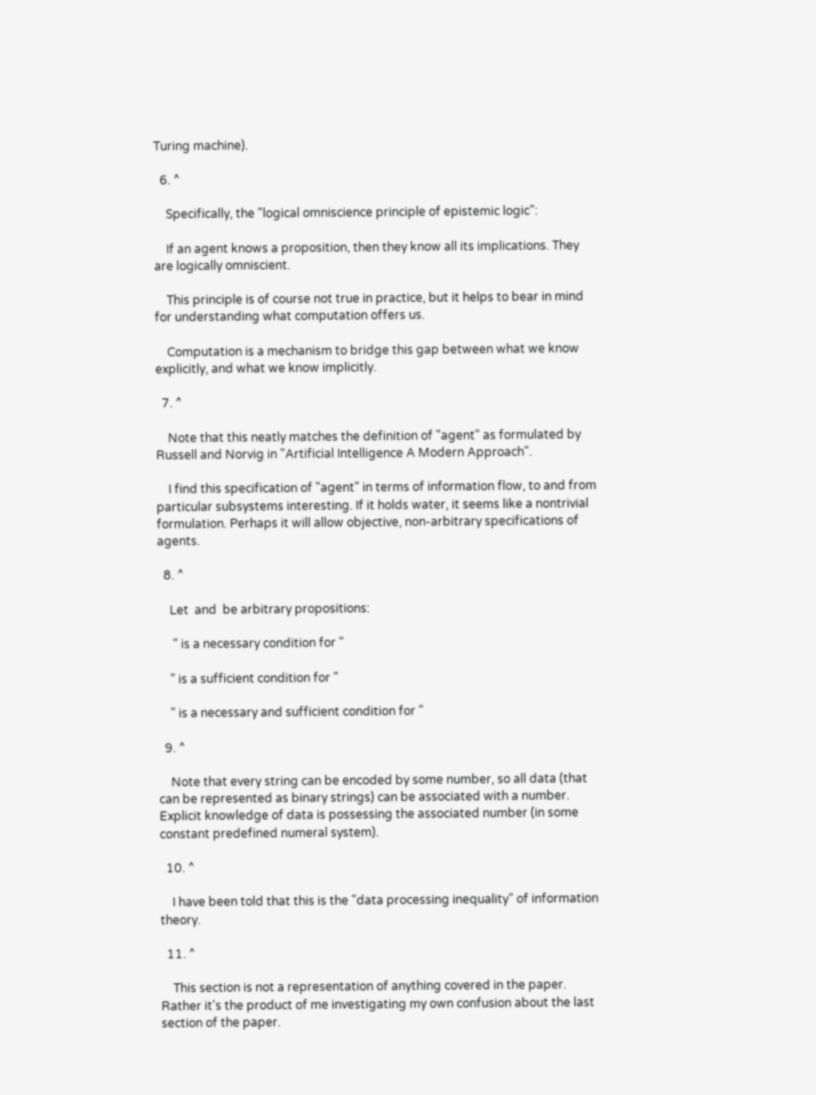Turing machine).

  6. ^

    Specifically, the "logical omniscience principle of epistemic logic":

    If an agent knows a proposition, then they know all its implications. They are logically omniscient.

    This principle is of course not true in practice, but it helps to bear in mind for understanding what computation offers us.

    Computation is a mechanism to bridge this gap between what we know explicitly, and what we know implicitly.

  7. ^

    Note that this neatly matches the definition of "agent" as formulated by Russell and Norvig in "Artificial Intelligence A Modern Approach".

    I find this specification of "agent" in terms of information flow, to and from particular subsystems interesting. If it holds water, it seems like a nontrivial formulation. Perhaps it will allow objective, non-arbitrary specifications of agents.

  8. ^

    Let  and  be arbitrary propositions:

     " is a necessary condition for "

    " is a sufficient condition for "

    " is a necessary and sufficient condition for "

  9. ^

    Note that every string can be encoded by some number, so all data (that can be represented as binary strings) can be associated with a number. Explicit knowledge of data is possessing the associated number (in some constant predefined numeral system).

  10. ^

    I have been told that this is the "data processing inequality" of information theory.

  11. ^

    This section is not a representation of anything covered in the paper. Rather it's the product of me investigating my own confusion about the last section of the paper.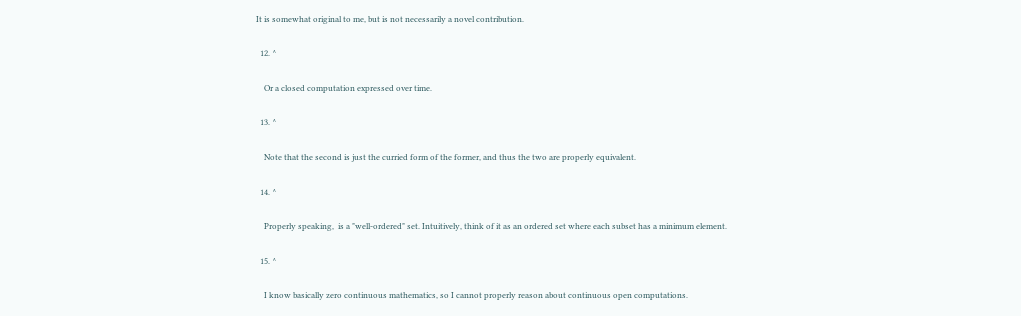It is somewhat original to me, but is not necessarily a novel contribution.

  12. ^

    Or a closed computation expressed over time.

  13. ^

    Note that the second is just the curried form of the former, and thus the two are properly equivalent.

  14. ^

    Properly speaking,  is a "well-ordered" set. Intuitively, think of it as an ordered set where each subset has a minimum element.

  15. ^

    I know basically zero continuous mathematics, so I cannot properly reason about continuous open computations.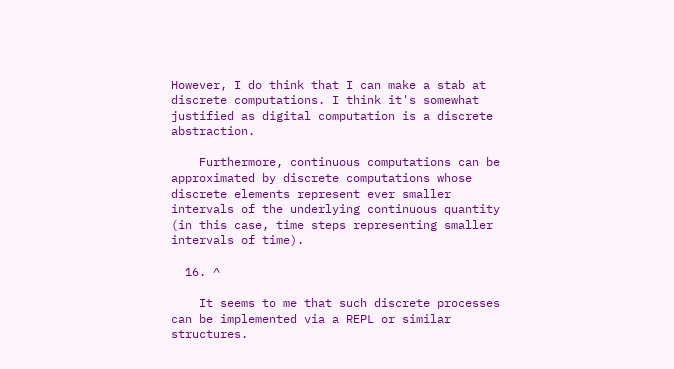However, I do think that I can make a stab at discrete computations. I think it's somewhat justified as digital computation is a discrete abstraction.

    Furthermore, continuous computations can be approximated by discrete computations whose discrete elements represent ever smaller intervals of the underlying continuous quantity (in this case, time steps representing smaller intervals of time).

  16. ^

    It seems to me that such discrete processes can be implemented via a REPL or similar structures.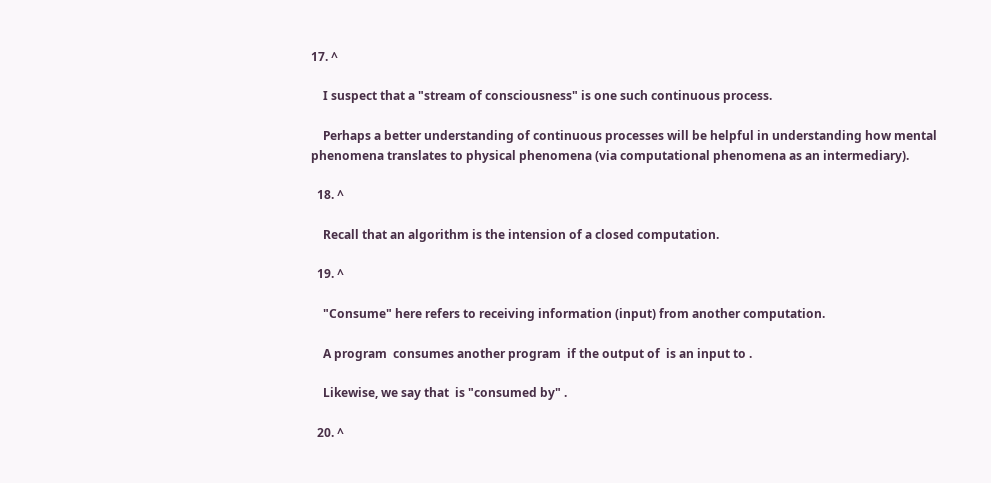17. ^

    I suspect that a "stream of consciousness" is one such continuous process.

    Perhaps a better understanding of continuous processes will be helpful in understanding how mental phenomena translates to physical phenomena (via computational phenomena as an intermediary).

  18. ^

    Recall that an algorithm is the intension of a closed computation.

  19. ^

    "Consume" here refers to receiving information (input) from another computation.

    A program  consumes another program  if the output of  is an input to .

    Likewise, we say that  is "consumed by" .

  20. ^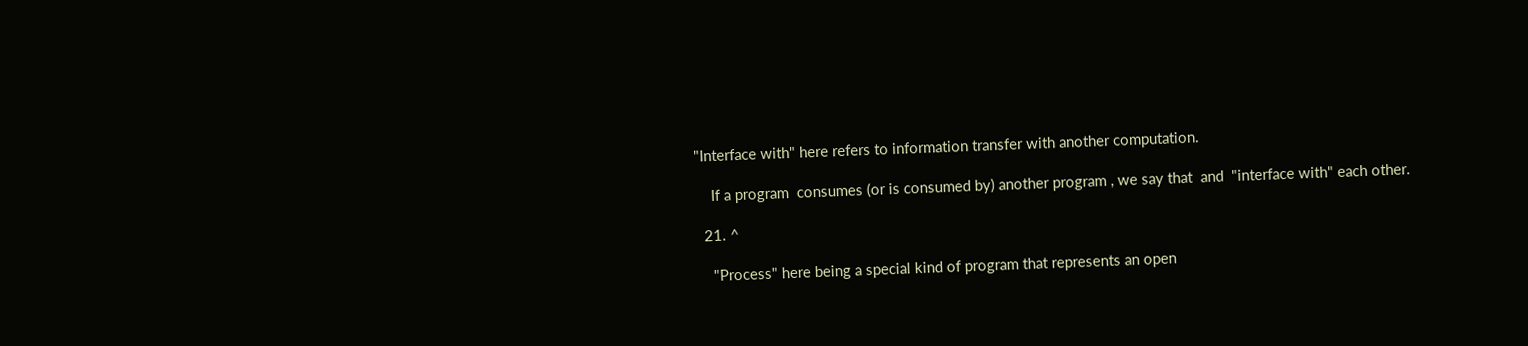"Interface with" here refers to information transfer with another computation.

    If a program  consumes (or is consumed by) another program , we say that  and  "interface with" each other.

  21. ^

    "Process" here being a special kind of program that represents an open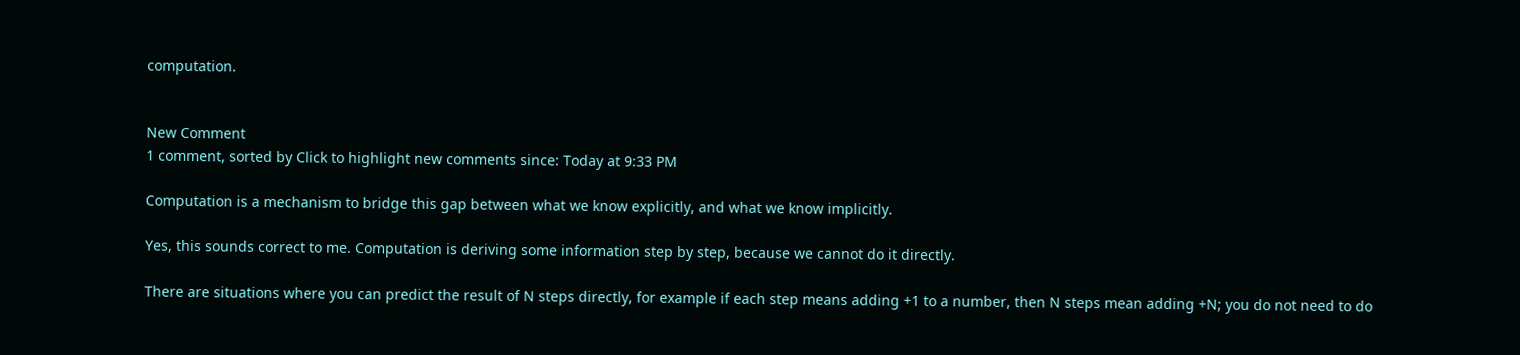computation.


New Comment
1 comment, sorted by Click to highlight new comments since: Today at 9:33 PM

Computation is a mechanism to bridge this gap between what we know explicitly, and what we know implicitly.

Yes, this sounds correct to me. Computation is deriving some information step by step, because we cannot do it directly.

There are situations where you can predict the result of N steps directly, for example if each step means adding +1 to a number, then N steps mean adding +N; you do not need to do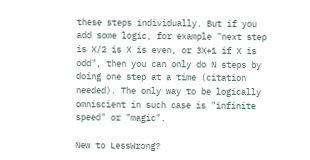these steps individually. But if you add some logic, for example "next step is X/2 is X is even, or 3X+1 if X is odd", then you can only do N steps by doing one step at a time (citation needed). The only way to be logically omniscient in such case is "infinite speed" or "magic".

New to LessWrong?